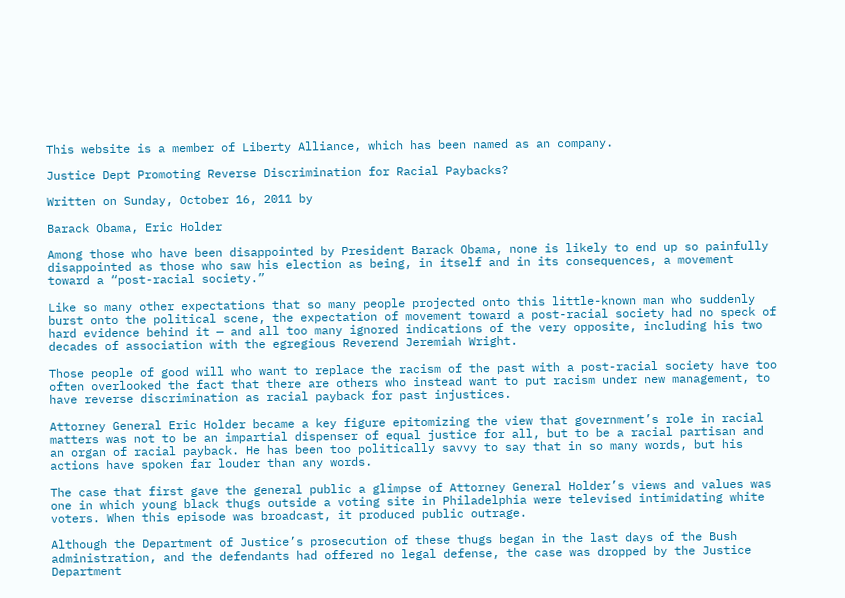This website is a member of Liberty Alliance, which has been named as an company.

Justice Dept Promoting Reverse Discrimination for Racial Paybacks?

Written on Sunday, October 16, 2011 by

Barack Obama, Eric Holder

Among those who have been disappointed by President Barack Obama, none is likely to end up so painfully disappointed as those who saw his election as being, in itself and in its consequences, a movement toward a “post-racial society.”

Like so many other expectations that so many people projected onto this little-known man who suddenly burst onto the political scene, the expectation of movement toward a post-racial society had no speck of hard evidence behind it — and all too many ignored indications of the very opposite, including his two decades of association with the egregious Reverend Jeremiah Wright.

Those people of good will who want to replace the racism of the past with a post-racial society have too often overlooked the fact that there are others who instead want to put racism under new management, to have reverse discrimination as racial payback for past injustices.

Attorney General Eric Holder became a key figure epitomizing the view that government’s role in racial matters was not to be an impartial dispenser of equal justice for all, but to be a racial partisan and an organ of racial payback. He has been too politically savvy to say that in so many words, but his actions have spoken far louder than any words.

The case that first gave the general public a glimpse of Attorney General Holder’s views and values was one in which young black thugs outside a voting site in Philadelphia were televised intimidating white voters. When this episode was broadcast, it produced public outrage.

Although the Department of Justice’s prosecution of these thugs began in the last days of the Bush administration, and the defendants had offered no legal defense, the case was dropped by the Justice Department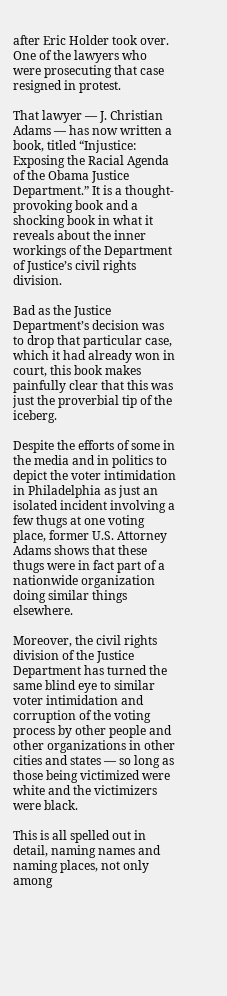after Eric Holder took over. One of the lawyers who were prosecuting that case resigned in protest.

That lawyer — J. Christian Adams — has now written a book, titled “Injustice: Exposing the Racial Agenda of the Obama Justice Department.” It is a thought-provoking book and a shocking book in what it reveals about the inner workings of the Department of Justice’s civil rights division.

Bad as the Justice Department’s decision was to drop that particular case, which it had already won in court, this book makes painfully clear that this was just the proverbial tip of the iceberg.

Despite the efforts of some in the media and in politics to depict the voter intimidation in Philadelphia as just an isolated incident involving a few thugs at one voting place, former U.S. Attorney Adams shows that these thugs were in fact part of a nationwide organization doing similar things elsewhere.

Moreover, the civil rights division of the Justice Department has turned the same blind eye to similar voter intimidation and corruption of the voting process by other people and other organizations in other cities and states — so long as those being victimized were white and the victimizers were black.

This is all spelled out in detail, naming names and naming places, not only among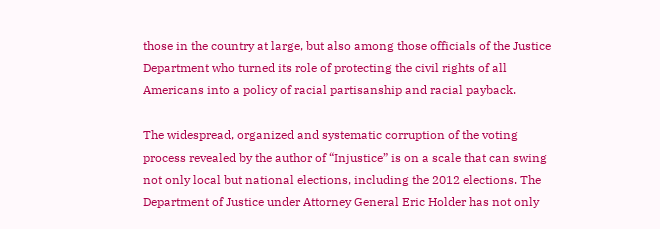those in the country at large, but also among those officials of the Justice Department who turned its role of protecting the civil rights of all Americans into a policy of racial partisanship and racial payback.

The widespread, organized and systematic corruption of the voting process revealed by the author of “Injustice” is on a scale that can swing not only local but national elections, including the 2012 elections. The Department of Justice under Attorney General Eric Holder has not only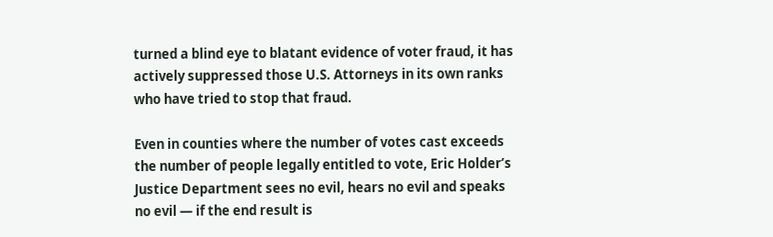turned a blind eye to blatant evidence of voter fraud, it has actively suppressed those U.S. Attorneys in its own ranks who have tried to stop that fraud.

Even in counties where the number of votes cast exceeds the number of people legally entitled to vote, Eric Holder’s Justice Department sees no evil, hears no evil and speaks no evil — if the end result is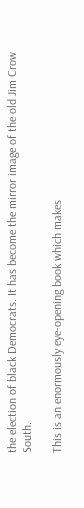the election of black Democrats. It has become the mirror image of the old Jim Crow South.

This is an enormously eye-opening book which makes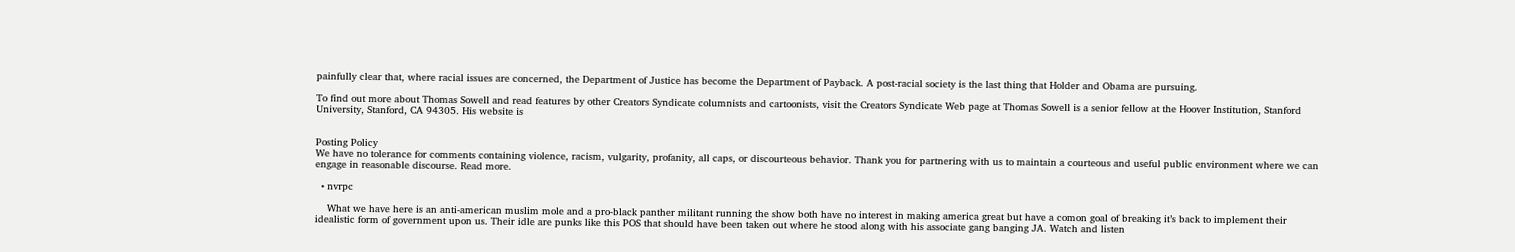painfully clear that, where racial issues are concerned, the Department of Justice has become the Department of Payback. A post-racial society is the last thing that Holder and Obama are pursuing.

To find out more about Thomas Sowell and read features by other Creators Syndicate columnists and cartoonists, visit the Creators Syndicate Web page at Thomas Sowell is a senior fellow at the Hoover Institution, Stanford University, Stanford, CA 94305. His website is


Posting Policy
We have no tolerance for comments containing violence, racism, vulgarity, profanity, all caps, or discourteous behavior. Thank you for partnering with us to maintain a courteous and useful public environment where we can engage in reasonable discourse. Read more.

  • nvrpc

    What we have here is an anti-american muslim mole and a pro-black panther militant running the show both have no interest in making america great but have a comon goal of breaking it’s back to implement their idealistic form of government upon us. Their idle are punks like this POS that should have been taken out where he stood along with his associate gang banging JA. Watch and listen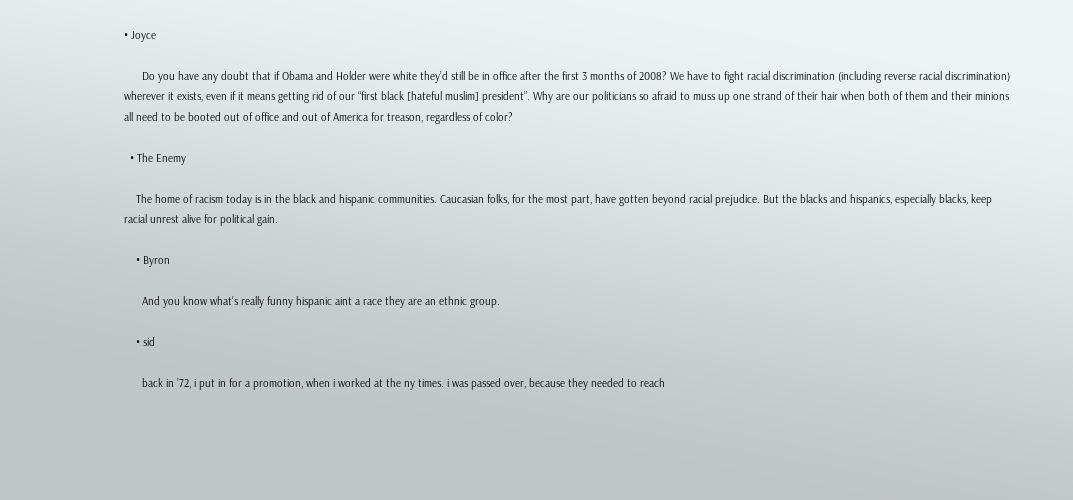• Joyce

      Do you have any doubt that if Obama and Holder were white they’d still be in office after the first 3 months of 2008? We have to fight racial discrimination (including reverse racial discrimination) wherever it exists, even if it means getting rid of our “first black [hateful muslim] president”. Why are our politicians so afraid to muss up one strand of their hair when both of them and their minions all need to be booted out of office and out of America for treason, regardless of color?

  • The Enemy

    The home of racism today is in the black and hispanic communities. Caucasian folks, for the most part, have gotten beyond racial prejudice. But the blacks and hispanics, especially blacks, keep racial unrest alive for political gain.

    • Byron

      And you know what’s really funny hispanic aint a race they are an ethnic group.

    • sid

      back in ’72, i put in for a promotion, when i worked at the ny times. i was passed over, because they needed to reach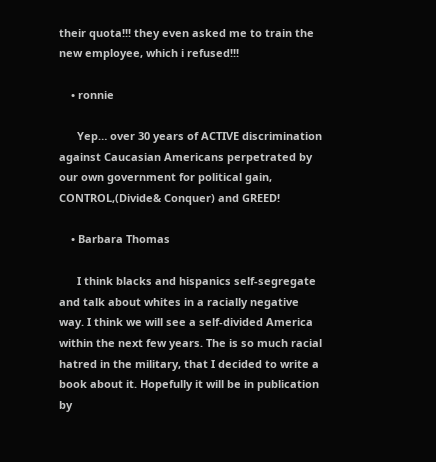their quota!!! they even asked me to train the new employee, which i refused!!!

    • ronnie

      Yep… over 30 years of ACTIVE discrimination against Caucasian Americans perpetrated by our own government for political gain, CONTROL,(Divide& Conquer) and GREED!

    • Barbara Thomas

      I think blacks and hispanics self-segregate and talk about whites in a racially negative way. I think we will see a self-divided America within the next few years. The is so much racial hatred in the military, that I decided to write a book about it. Hopefully it will be in publication by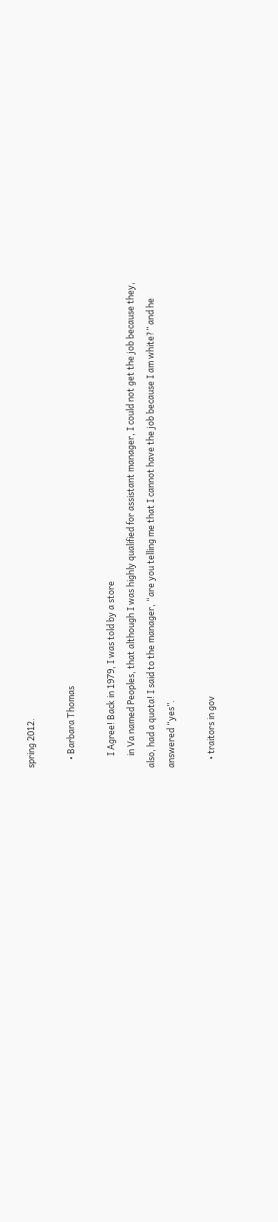spring 2012.

    • Barbara Thomas

      I Agree! Back in 1979, I was told by a store
      in Va named Peoples, that although I was highly qualified for assistant manager, I could not get the job because they, also, had a quota! I said to the manager, “are you telling me that I cannot have the job because I am white?” and he answered “yes”.

    • traitors in gov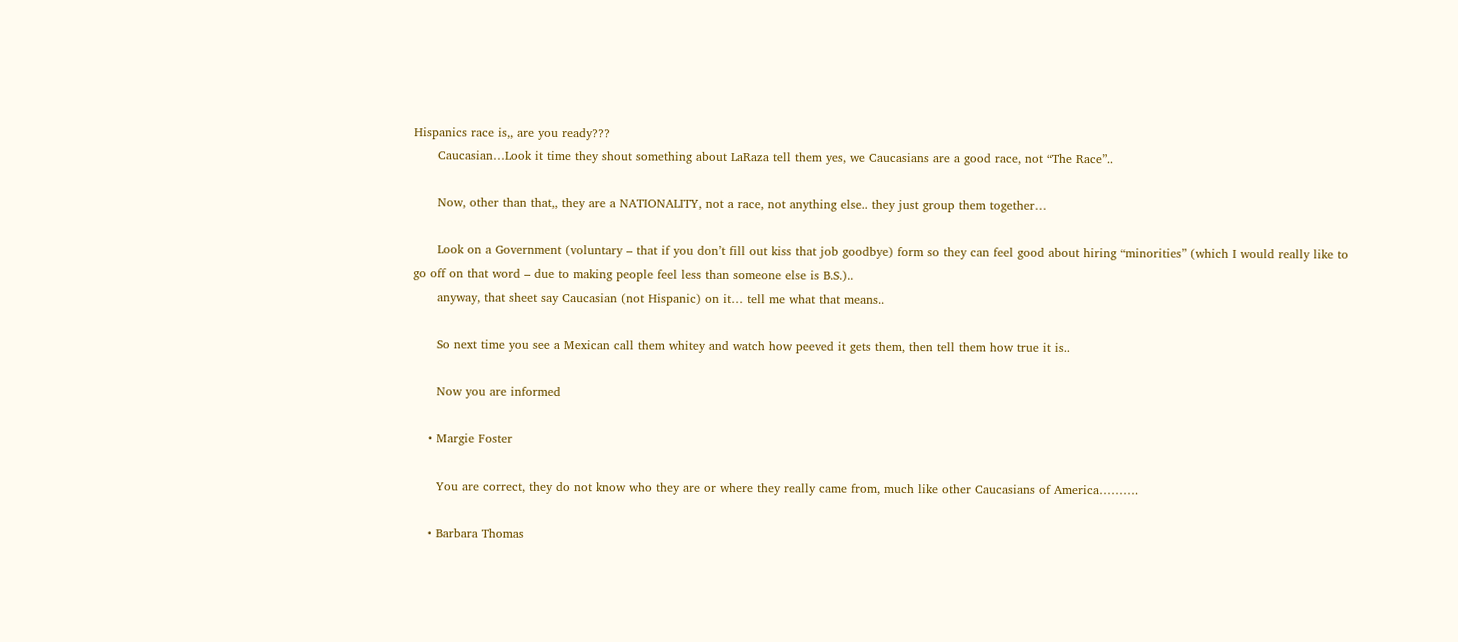Hispanics race is,, are you ready???
      Caucasian…Look it time they shout something about LaRaza tell them yes, we Caucasians are a good race, not “The Race”..

      Now, other than that,, they are a NATIONALITY, not a race, not anything else.. they just group them together…

      Look on a Government (voluntary – that if you don’t fill out kiss that job goodbye) form so they can feel good about hiring “minorities” (which I would really like to go off on that word – due to making people feel less than someone else is B.S.)..
      anyway, that sheet say Caucasian (not Hispanic) on it… tell me what that means..

      So next time you see a Mexican call them whitey and watch how peeved it gets them, then tell them how true it is..

      Now you are informed

    • Margie Foster

      You are correct, they do not know who they are or where they really came from, much like other Caucasians of America……….

    • Barbara Thomas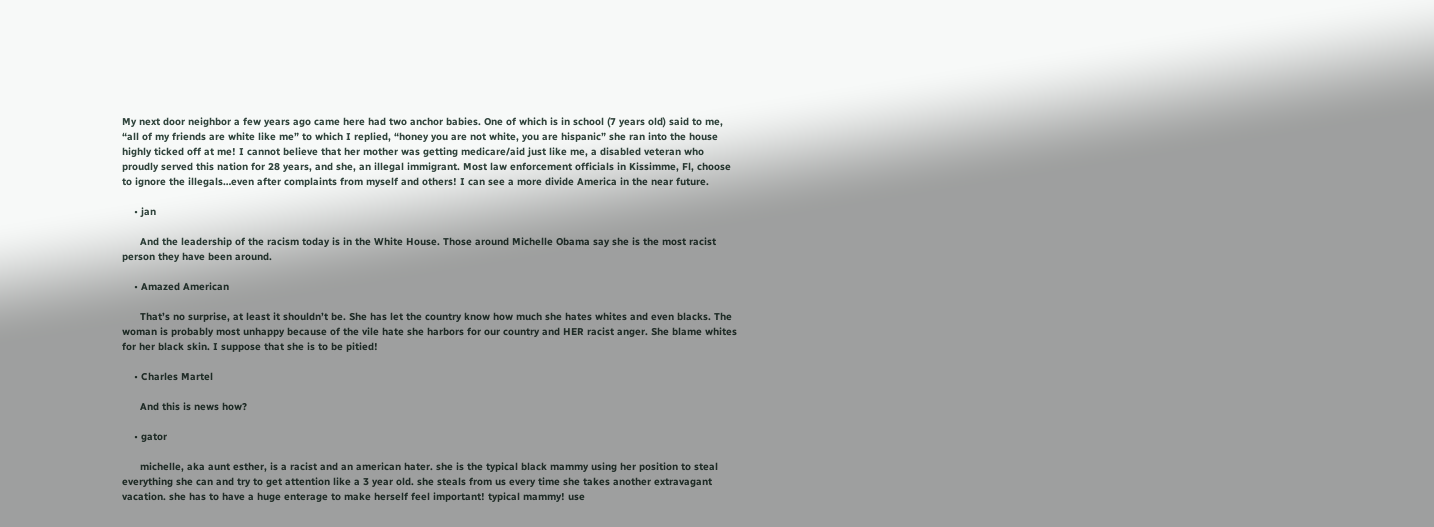My next door neighbor a few years ago came here had two anchor babies. One of which is in school (7 years old) said to me, “all of my friends are white like me” to which I replied, “honey you are not white, you are hispanic” she ran into the house highly ticked off at me! I cannot believe that her mother was getting medicare/aid just like me, a disabled veteran who proudly served this nation for 28 years, and she, an illegal immigrant. Most law enforcement officials in Kissimme, Fl, choose to ignore the illegals…even after complaints from myself and others! I can see a more divide America in the near future.

    • jan

      And the leadership of the racism today is in the White House. Those around Michelle Obama say she is the most racist person they have been around.

    • Amazed American

      That’s no surprise, at least it shouldn’t be. She has let the country know how much she hates whites and even blacks. The woman is probably most unhappy because of the vile hate she harbors for our country and HER racist anger. She blame whites for her black skin. I suppose that she is to be pitied!

    • Charles Martel

      And this is news how?

    • gator

      michelle, aka aunt esther, is a racist and an american hater. she is the typical black mammy using her position to steal everything she can and try to get attention like a 3 year old. she steals from us every time she takes another extravagant vacation. she has to have a huge enterage to make herself feel important! typical mammy! use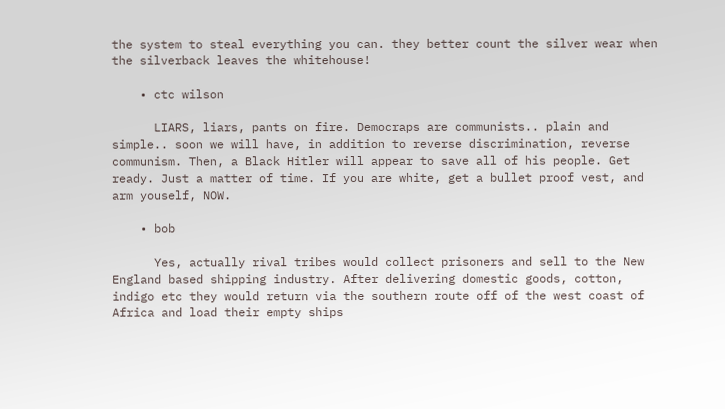the system to steal everything you can. they better count the silver wear when the silverback leaves the whitehouse!

    • ctc wilson

      LIARS, liars, pants on fire. Democraps are communists.. plain and simple.. soon we will have, in addition to reverse discrimination, reverse communism. Then, a Black Hitler will appear to save all of his people. Get ready. Just a matter of time. If you are white, get a bullet proof vest, and arm youself, NOW.

    • bob

      Yes, actually rival tribes would collect prisoners and sell to the New England based shipping industry. After delivering domestic goods, cotton, indigo etc they would return via the southern route off of the west coast of Africa and load their empty ships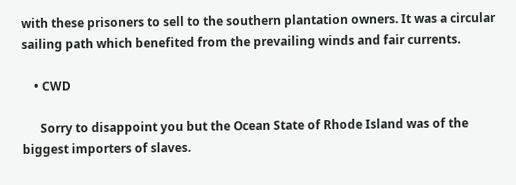with these prisoners to sell to the southern plantation owners. It was a circular sailing path which benefited from the prevailing winds and fair currents.

    • CWD

      Sorry to disappoint you but the Ocean State of Rhode Island was of the biggest importers of slaves.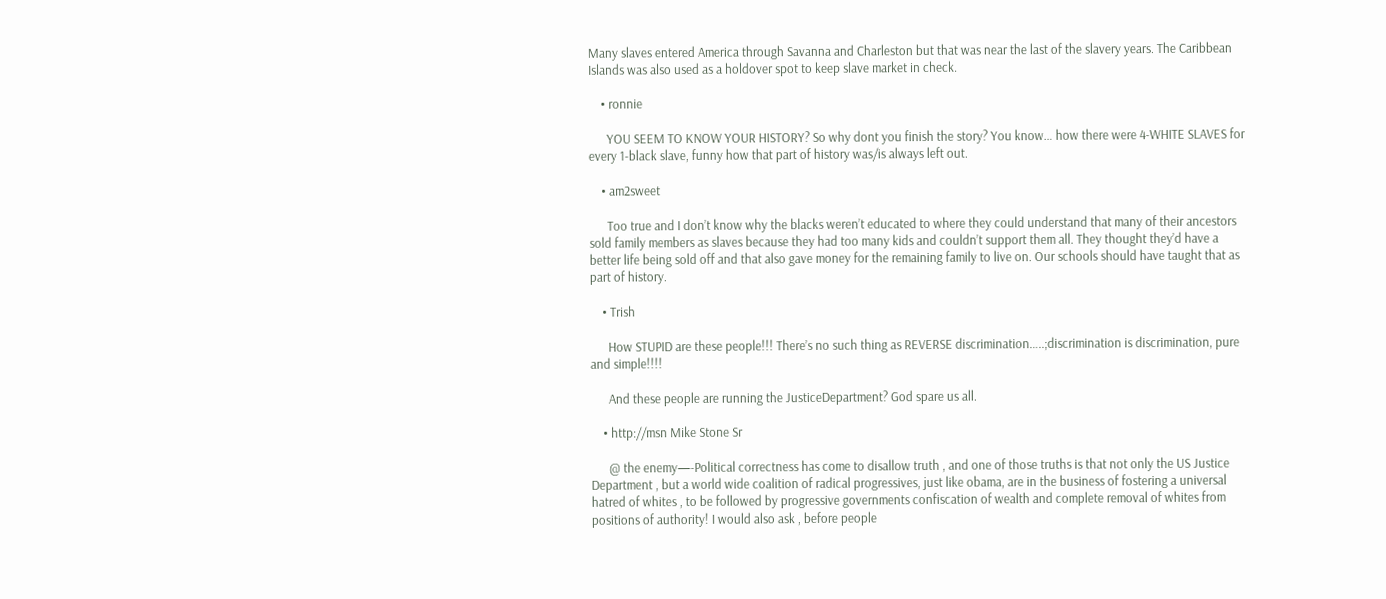Many slaves entered America through Savanna and Charleston but that was near the last of the slavery years. The Caribbean Islands was also used as a holdover spot to keep slave market in check.

    • ronnie

      YOU SEEM TO KNOW YOUR HISTORY? So why dont you finish the story? You know… how there were 4-WHITE SLAVES for every 1-black slave, funny how that part of history was/is always left out.

    • am2sweet

      Too true and I don’t know why the blacks weren’t educated to where they could understand that many of their ancestors sold family members as slaves because they had too many kids and couldn’t support them all. They thought they’d have a better life being sold off and that also gave money for the remaining family to live on. Our schools should have taught that as part of history.

    • Trish

      How STUPID are these people!!! There’s no such thing as REVERSE discrimination…..;discrimination is discrimination, pure and simple!!!!

      And these people are running the JusticeDepartment? God spare us all.

    • http://msn Mike Stone Sr

      @ the enemy—-Political correctness has come to disallow truth , and one of those truths is that not only the US Justice Department , but a world wide coalition of radical progressives, just like obama, are in the business of fostering a universal hatred of whites , to be followed by progressive governments confiscation of wealth and complete removal of whites from positions of authority! I would also ask , before people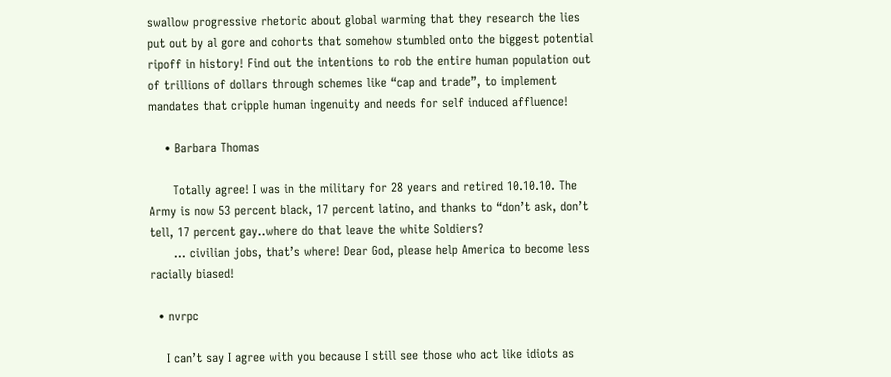swallow progressive rhetoric about global warming that they research the lies put out by al gore and cohorts that somehow stumbled onto the biggest potential ripoff in history! Find out the intentions to rob the entire human population out of trillions of dollars through schemes like “cap and trade”, to implement mandates that cripple human ingenuity and needs for self induced affluence!

    • Barbara Thomas

      Totally agree! I was in the military for 28 years and retired 10.10.10. The Army is now 53 percent black, 17 percent latino, and thanks to “don’t ask, don’t tell, 17 percent gay..where do that leave the white Soldiers?
      … civilian jobs, that’s where! Dear God, please help America to become less racially biased!

  • nvrpc

    I can’t say I agree with you because I still see those who act like idiots as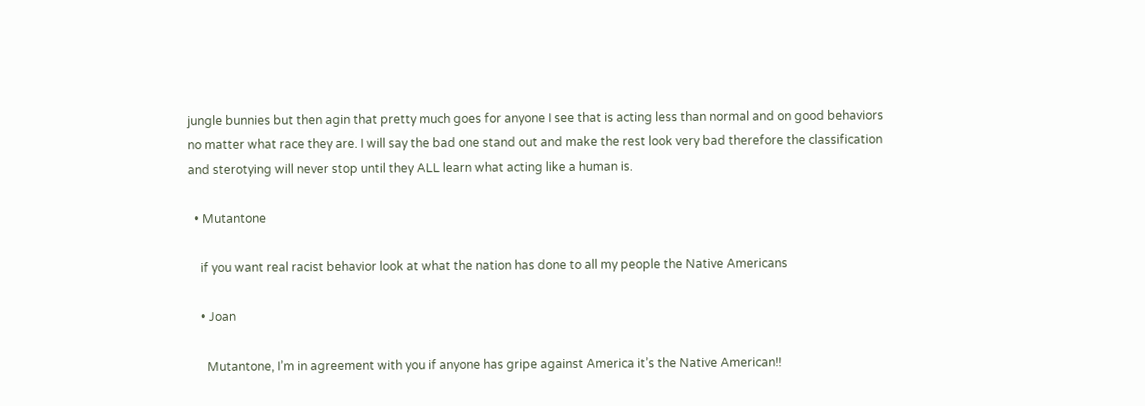jungle bunnies but then agin that pretty much goes for anyone I see that is acting less than normal and on good behaviors no matter what race they are. I will say the bad one stand out and make the rest look very bad therefore the classification and sterotying will never stop until they ALL learn what acting like a human is.

  • Mutantone

    if you want real racist behavior look at what the nation has done to all my people the Native Americans

    • Joan

      Mutantone, I’m in agreement with you if anyone has gripe against America it’s the Native American!!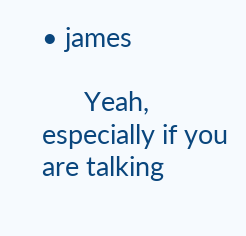• james

      Yeah, especially if you are talking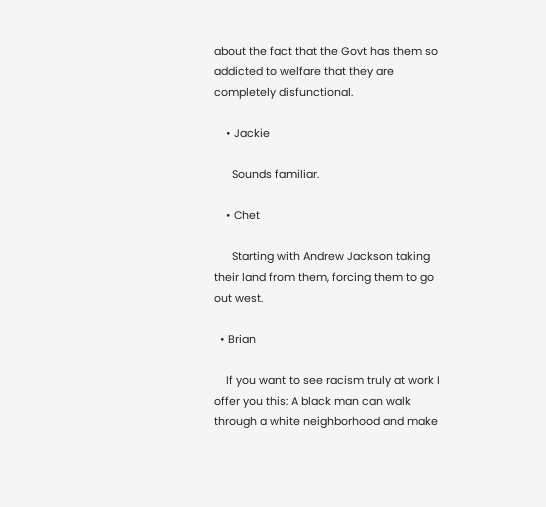about the fact that the Govt has them so addicted to welfare that they are completely disfunctional.

    • Jackie

      Sounds familiar.

    • Chet

      Starting with Andrew Jackson taking their land from them, forcing them to go out west.

  • Brian

    If you want to see racism truly at work I offer you this: A black man can walk through a white neighborhood and make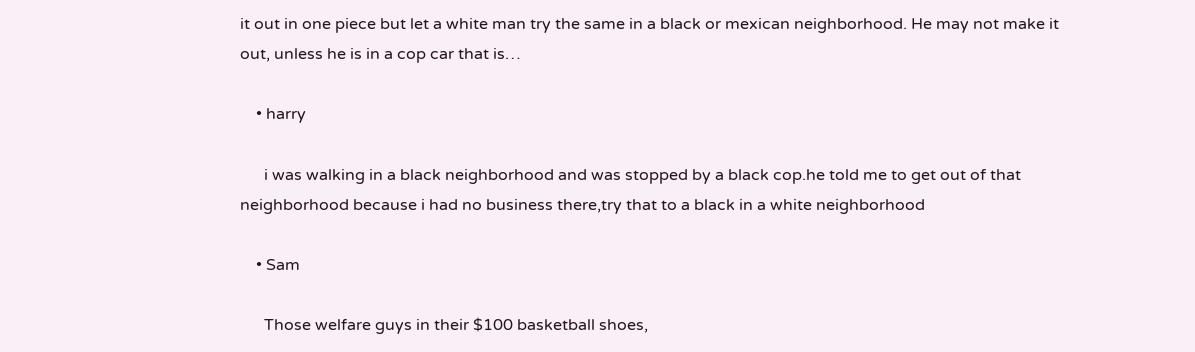it out in one piece but let a white man try the same in a black or mexican neighborhood. He may not make it out, unless he is in a cop car that is…

    • harry

      i was walking in a black neighborhood and was stopped by a black cop.he told me to get out of that neighborhood because i had no business there,try that to a black in a white neighborhood

    • Sam

      Those welfare guys in their $100 basketball shoes,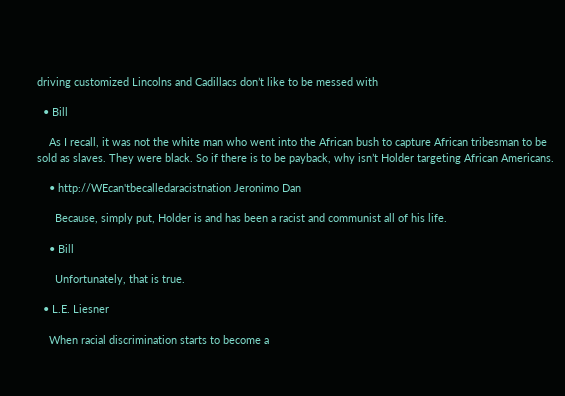driving customized Lincolns and Cadillacs don’t like to be messed with

  • Bill

    As I recall, it was not the white man who went into the African bush to capture African tribesman to be sold as slaves. They were black. So if there is to be payback, why isn’t Holder targeting African Americans.

    • http://WEcan'tbecalledaracistnation Jeronimo Dan

      Because, simply put, Holder is and has been a racist and communist all of his life.

    • Bill

      Unfortunately, that is true.

  • L.E. Liesner

    When racial discrimination starts to become a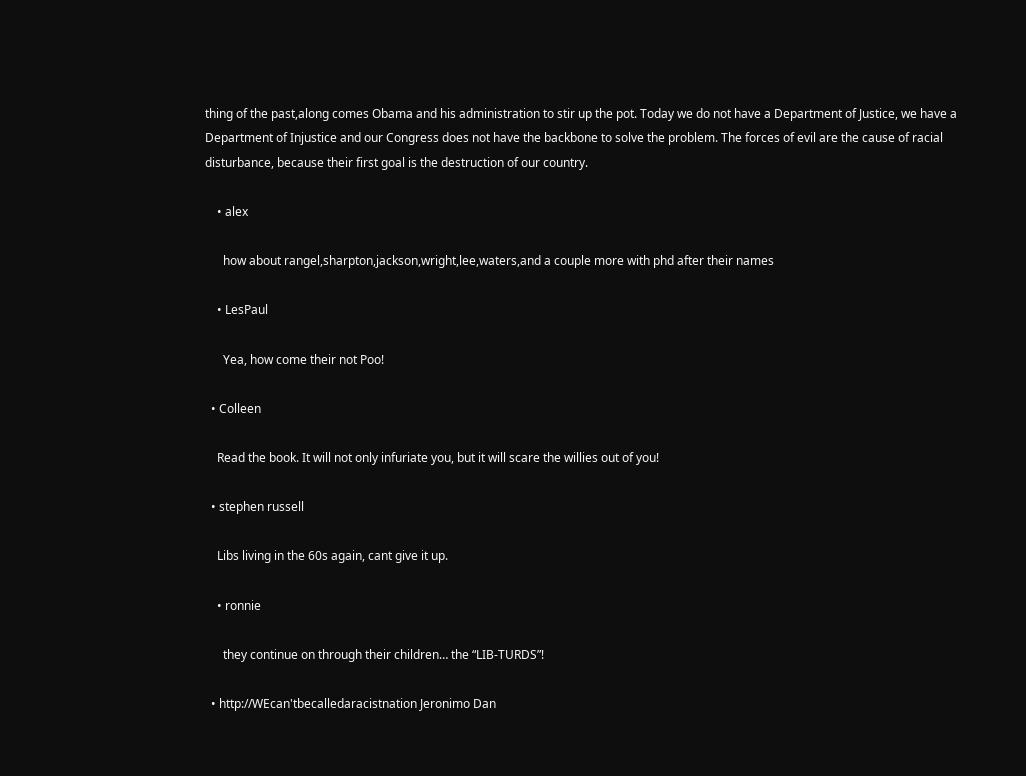thing of the past,along comes Obama and his administration to stir up the pot. Today we do not have a Department of Justice, we have a Department of Injustice and our Congress does not have the backbone to solve the problem. The forces of evil are the cause of racial disturbance, because their first goal is the destruction of our country.

    • alex

      how about rangel,sharpton,jackson,wright,lee,waters,and a couple more with phd after their names

    • LesPaul

      Yea, how come their not Poo!

  • Colleen

    Read the book. It will not only infuriate you, but it will scare the willies out of you!

  • stephen russell

    Libs living in the 60s again, cant give it up.

    • ronnie

      they continue on through their children… the “LIB-TURDS”!

  • http://WEcan'tbecalledaracistnation Jeronimo Dan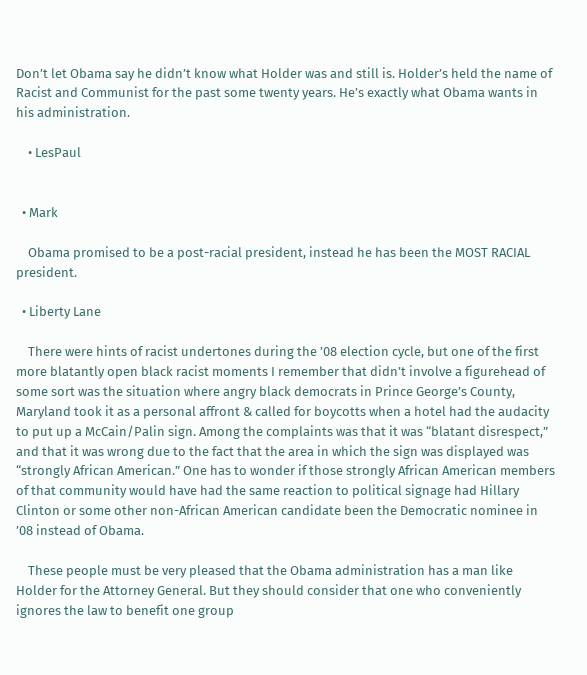Don’t let Obama say he didn’t know what Holder was and still is. Holder’s held the name of Racist and Communist for the past some twenty years. He’s exactly what Obama wants in his administration.

    • LesPaul


  • Mark

    Obama promised to be a post-racial president, instead he has been the MOST RACIAL president.

  • Liberty Lane

    There were hints of racist undertones during the ’08 election cycle, but one of the first more blatantly open black racist moments I remember that didn’t involve a figurehead of some sort was the situation where angry black democrats in Prince George’s County, Maryland took it as a personal affront & called for boycotts when a hotel had the audacity to put up a McCain/Palin sign. Among the complaints was that it was “blatant disrespect,” and that it was wrong due to the fact that the area in which the sign was displayed was “strongly African American.” One has to wonder if those strongly African American members of that community would have had the same reaction to political signage had Hillary Clinton or some other non-African American candidate been the Democratic nominee in ’08 instead of Obama.

    These people must be very pleased that the Obama administration has a man like Holder for the Attorney General. But they should consider that one who conveniently ignores the law to benefit one group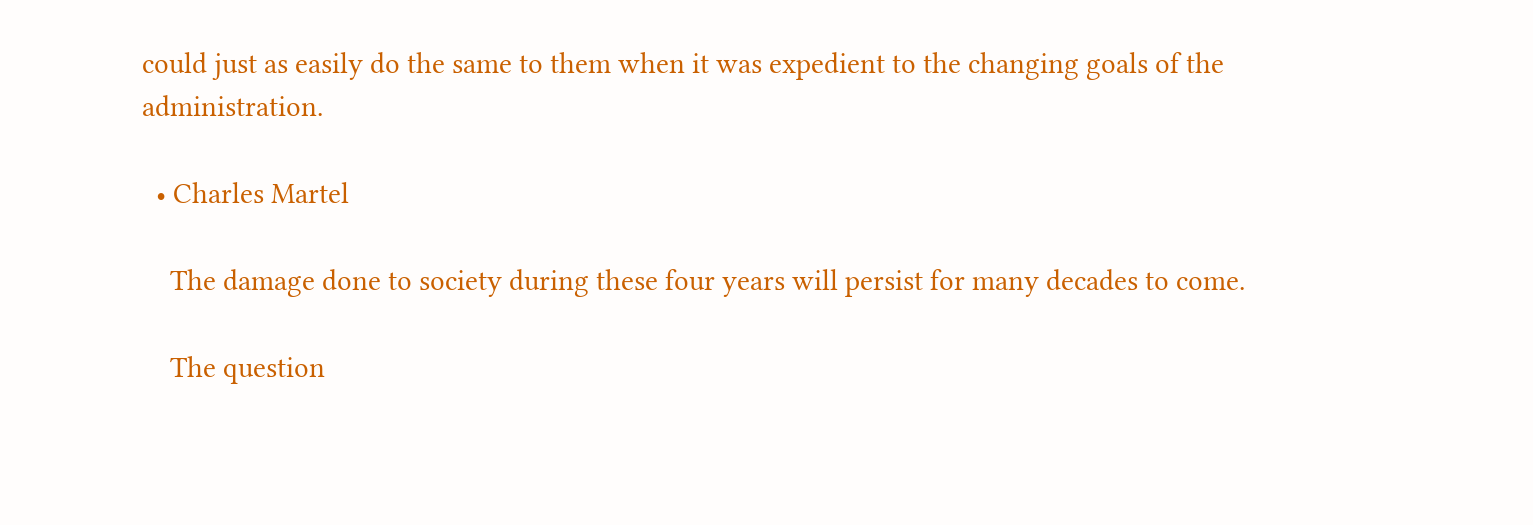could just as easily do the same to them when it was expedient to the changing goals of the administration.

  • Charles Martel

    The damage done to society during these four years will persist for many decades to come.

    The question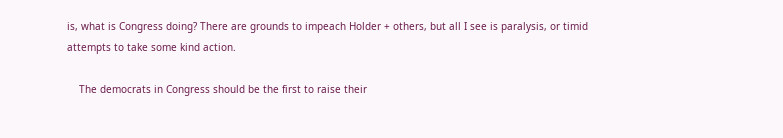is, what is Congress doing? There are grounds to impeach Holder + others, but all I see is paralysis, or timid attempts to take some kind action.

    The democrats in Congress should be the first to raise their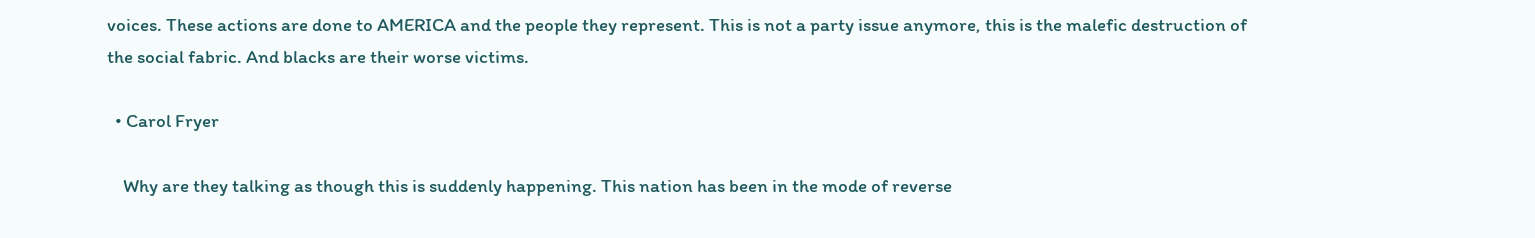voices. These actions are done to AMERICA and the people they represent. This is not a party issue anymore, this is the malefic destruction of the social fabric. And blacks are their worse victims.

  • Carol Fryer

    Why are they talking as though this is suddenly happening. This nation has been in the mode of reverse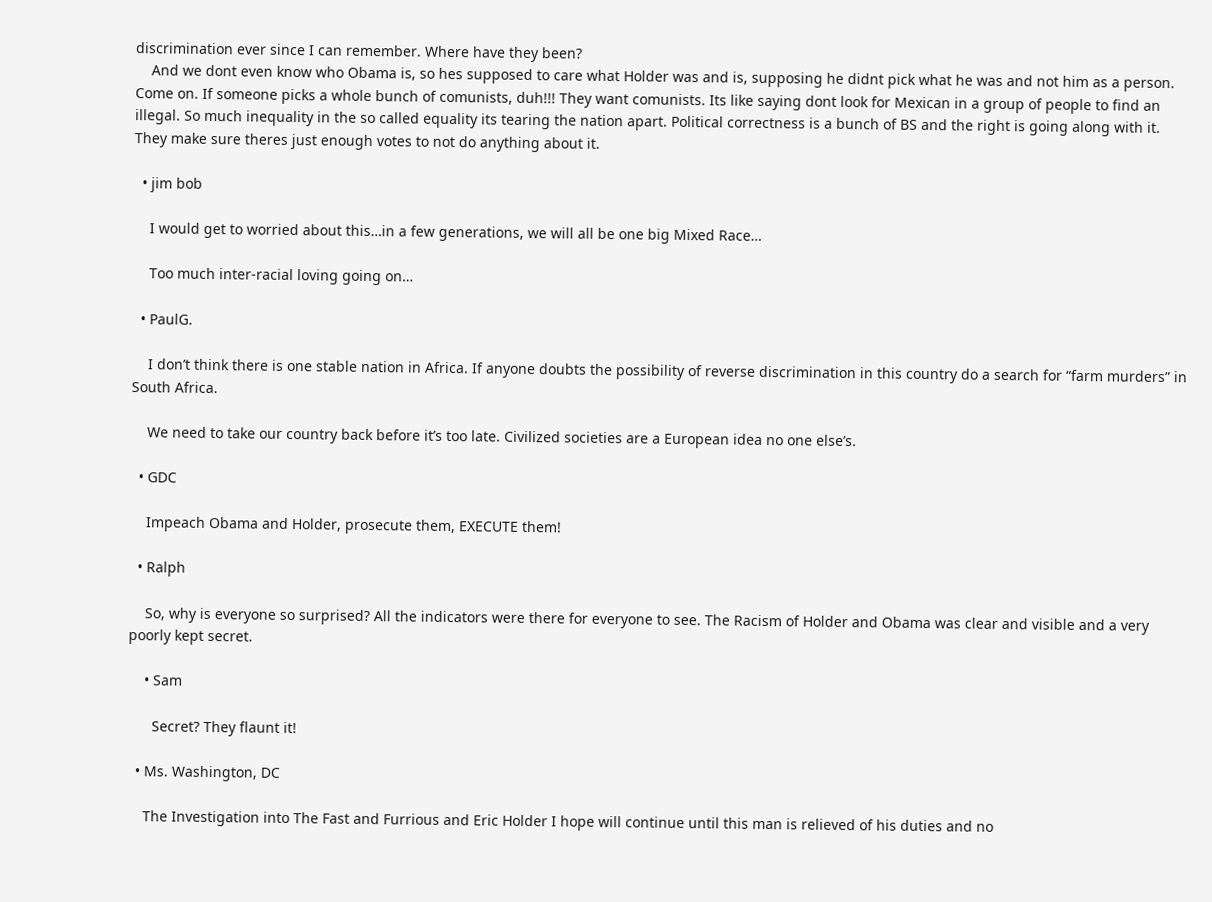discrimination ever since I can remember. Where have they been?
    And we dont even know who Obama is, so hes supposed to care what Holder was and is, supposing he didnt pick what he was and not him as a person. Come on. If someone picks a whole bunch of comunists, duh!!! They want comunists. Its like saying dont look for Mexican in a group of people to find an illegal. So much inequality in the so called equality its tearing the nation apart. Political correctness is a bunch of BS and the right is going along with it. They make sure theres just enough votes to not do anything about it.

  • jim bob

    I would get to worried about this…in a few generations, we will all be one big Mixed Race…

    Too much inter-racial loving going on…

  • PaulG.

    I don’t think there is one stable nation in Africa. If anyone doubts the possibility of reverse discrimination in this country do a search for “farm murders” in South Africa.

    We need to take our country back before it’s too late. Civilized societies are a European idea no one else’s.

  • GDC

    Impeach Obama and Holder, prosecute them, EXECUTE them!

  • Ralph

    So, why is everyone so surprised? All the indicators were there for everyone to see. The Racism of Holder and Obama was clear and visible and a very poorly kept secret.

    • Sam

      Secret? They flaunt it!

  • Ms. Washington, DC

    The Investigation into The Fast and Furrious and Eric Holder I hope will continue until this man is relieved of his duties and no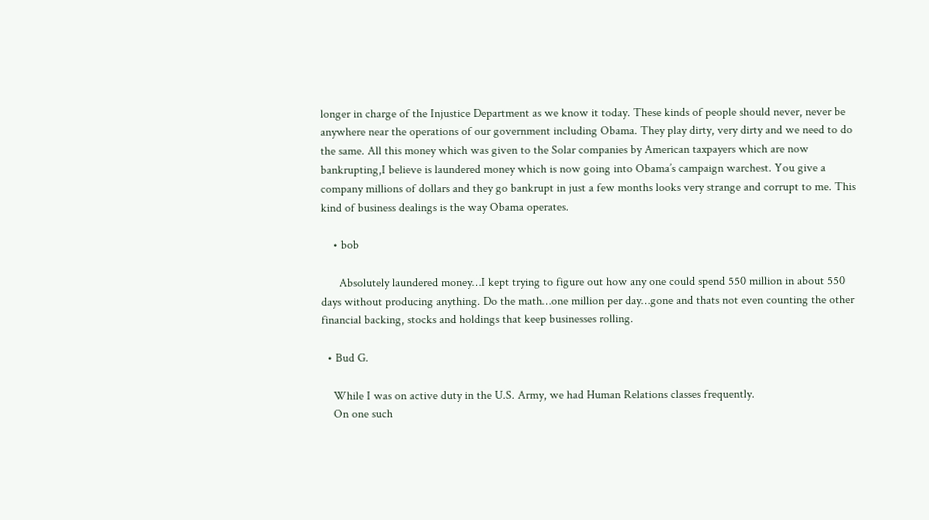longer in charge of the Injustice Department as we know it today. These kinds of people should never, never be anywhere near the operations of our government including Obama. They play dirty, very dirty and we need to do the same. All this money which was given to the Solar companies by American taxpayers which are now bankrupting,I believe is laundered money which is now going into Obama’s campaign warchest. You give a company millions of dollars and they go bankrupt in just a few months looks very strange and corrupt to me. This kind of business dealings is the way Obama operates.

    • bob

      Absolutely laundered money…I kept trying to figure out how any one could spend 550 million in about 550 days without producing anything. Do the math…one million per day…gone and thats not even counting the other financial backing, stocks and holdings that keep businesses rolling.

  • Bud G.

    While I was on active duty in the U.S. Army, we had Human Relations classes frequently.
    On one such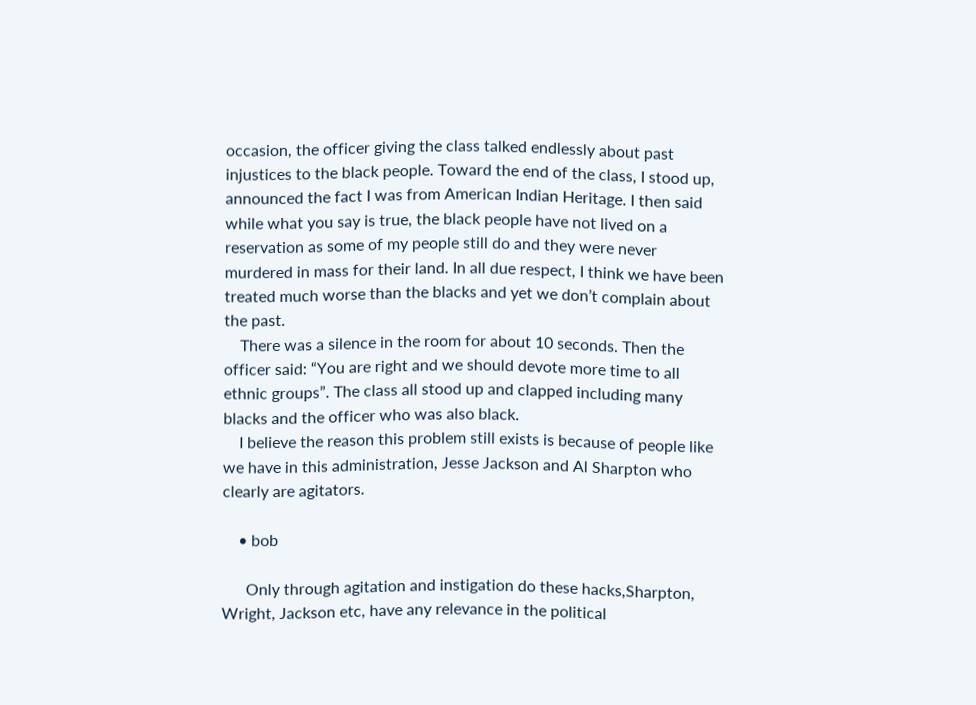occasion, the officer giving the class talked endlessly about past injustices to the black people. Toward the end of the class, I stood up, announced the fact I was from American Indian Heritage. I then said while what you say is true, the black people have not lived on a reservation as some of my people still do and they were never murdered in mass for their land. In all due respect, I think we have been treated much worse than the blacks and yet we don’t complain about the past.
    There was a silence in the room for about 10 seconds. Then the officer said: “You are right and we should devote more time to all ethnic groups”. The class all stood up and clapped including many blacks and the officer who was also black.
    I believe the reason this problem still exists is because of people like we have in this administration, Jesse Jackson and Al Sharpton who clearly are agitators.

    • bob

      Only through agitation and instigation do these hacks,Sharpton, Wright, Jackson etc, have any relevance in the political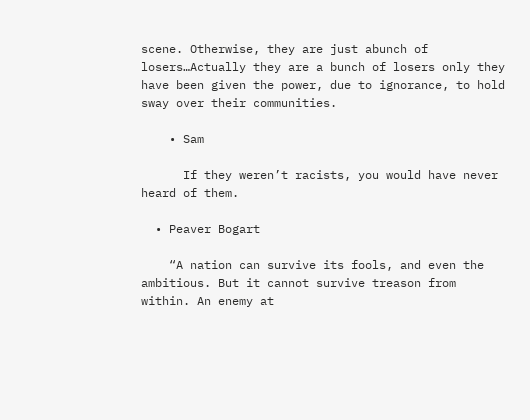scene. Otherwise, they are just abunch of losers…Actually they are a bunch of losers only they have been given the power, due to ignorance, to hold sway over their communities.

    • Sam

      If they weren’t racists, you would have never heard of them.

  • Peaver Bogart

    “A nation can survive its fools, and even the ambitious. But it cannot survive treason from within. An enemy at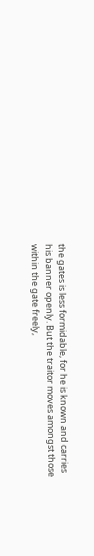the gates is less formidable, for he is known and carries his banner openly. But the traitor moves amongst those within the gate freely,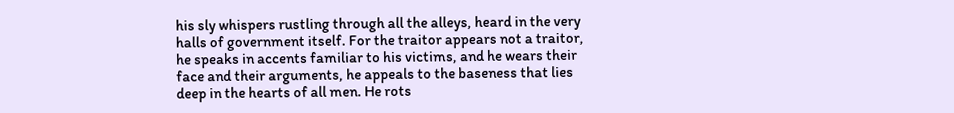his sly whispers rustling through all the alleys, heard in the very halls of government itself. For the traitor appears not a traitor, he speaks in accents familiar to his victims, and he wears their face and their arguments, he appeals to the baseness that lies deep in the hearts of all men. He rots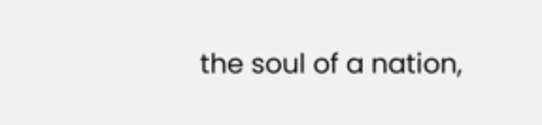the soul of a nation,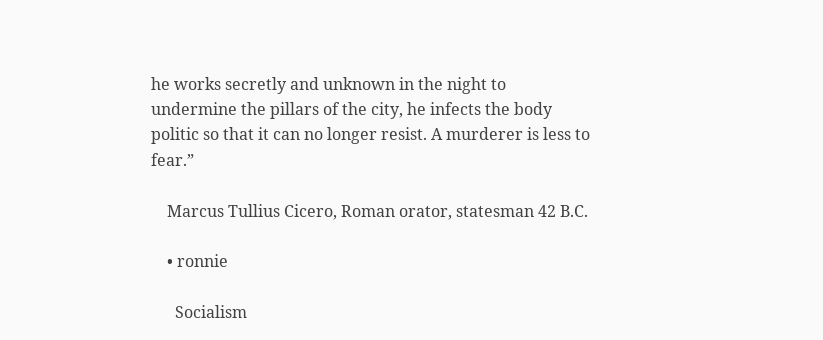he works secretly and unknown in the night to undermine the pillars of the city, he infects the body politic so that it can no longer resist. A murderer is less to fear.”

    Marcus Tullius Cicero, Roman orator, statesman 42 B.C.

    • ronnie

      Socialism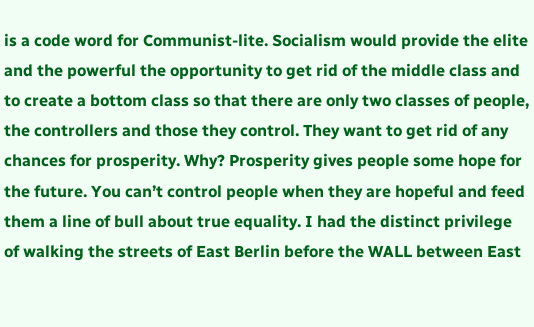is a code word for Communist-lite. Socialism would provide the elite and the powerful the opportunity to get rid of the middle class and to create a bottom class so that there are only two classes of people, the controllers and those they control. They want to get rid of any chances for prosperity. Why? Prosperity gives people some hope for the future. You can’t control people when they are hopeful and feed them a line of bull about true equality. I had the distinct privilege of walking the streets of East Berlin before the WALL between East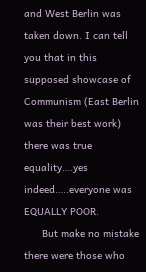and West Berlin was taken down. I can tell you that in this supposed showcase of Communism (East Berlin was their best work) there was true equality….yes indeed…..everyone was EQUALLY POOR.
      But make no mistake there were those who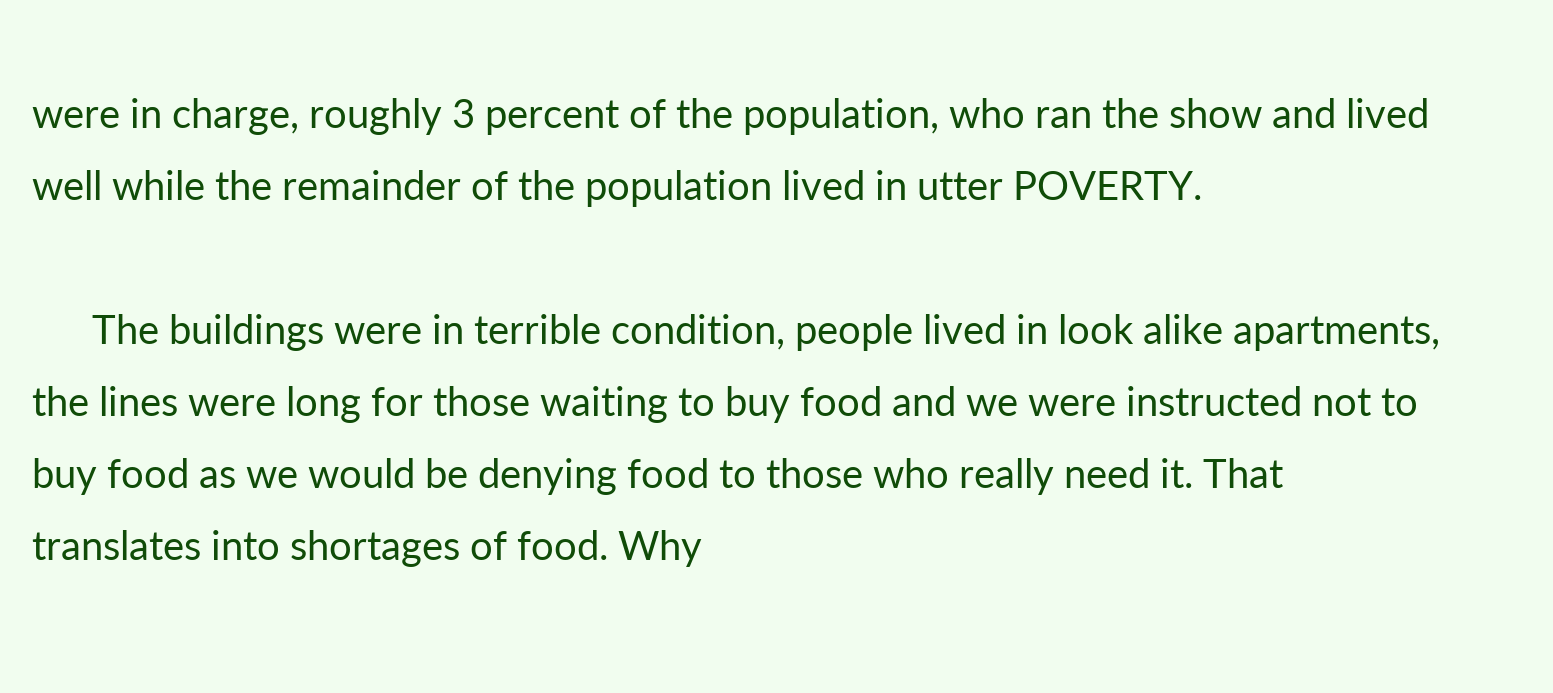were in charge, roughly 3 percent of the population, who ran the show and lived well while the remainder of the population lived in utter POVERTY.

      The buildings were in terrible condition, people lived in look alike apartments, the lines were long for those waiting to buy food and we were instructed not to buy food as we would be denying food to those who really need it. That translates into shortages of food. Why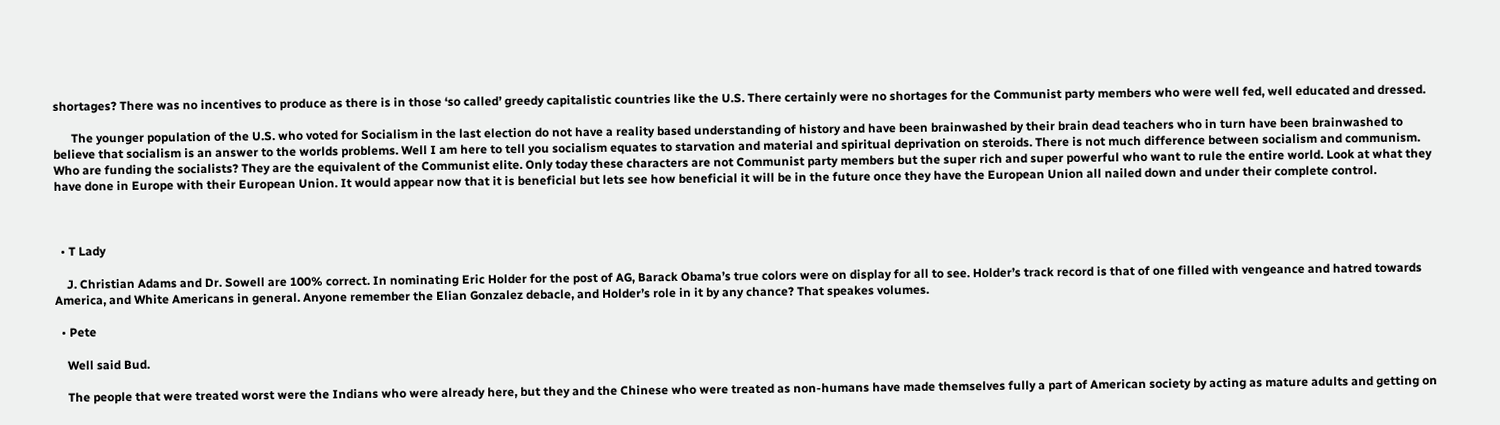shortages? There was no incentives to produce as there is in those ‘so called’ greedy capitalistic countries like the U.S. There certainly were no shortages for the Communist party members who were well fed, well educated and dressed.

      The younger population of the U.S. who voted for Socialism in the last election do not have a reality based understanding of history and have been brainwashed by their brain dead teachers who in turn have been brainwashed to believe that socialism is an answer to the worlds problems. Well I am here to tell you socialism equates to starvation and material and spiritual deprivation on steroids. There is not much difference between socialism and communism. Who are funding the socialists? They are the equivalent of the Communist elite. Only today these characters are not Communist party members but the super rich and super powerful who want to rule the entire world. Look at what they have done in Europe with their European Union. It would appear now that it is beneficial but lets see how beneficial it will be in the future once they have the European Union all nailed down and under their complete control.



  • T Lady

    J. Christian Adams and Dr. Sowell are 100% correct. In nominating Eric Holder for the post of AG, Barack Obama’s true colors were on display for all to see. Holder’s track record is that of one filled with vengeance and hatred towards America, and White Americans in general. Anyone remember the Elian Gonzalez debacle, and Holder’s role in it by any chance? That speakes volumes.

  • Pete

    Well said Bud.

    The people that were treated worst were the Indians who were already here, but they and the Chinese who were treated as non-humans have made themselves fully a part of American society by acting as mature adults and getting on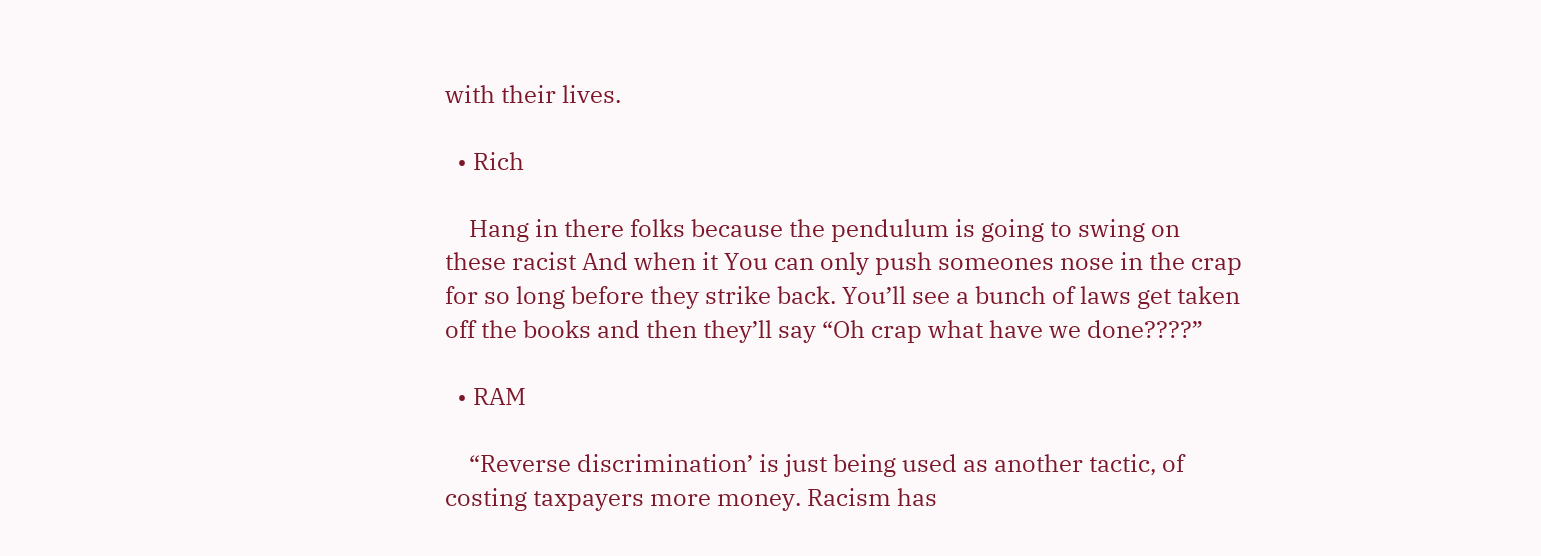with their lives.

  • Rich

    Hang in there folks because the pendulum is going to swing on these racist And when it You can only push someones nose in the crap for so long before they strike back. You’ll see a bunch of laws get taken off the books and then they’ll say “Oh crap what have we done????”

  • RAM

    “Reverse discrimination’ is just being used as another tactic, of costing taxpayers more money. Racism has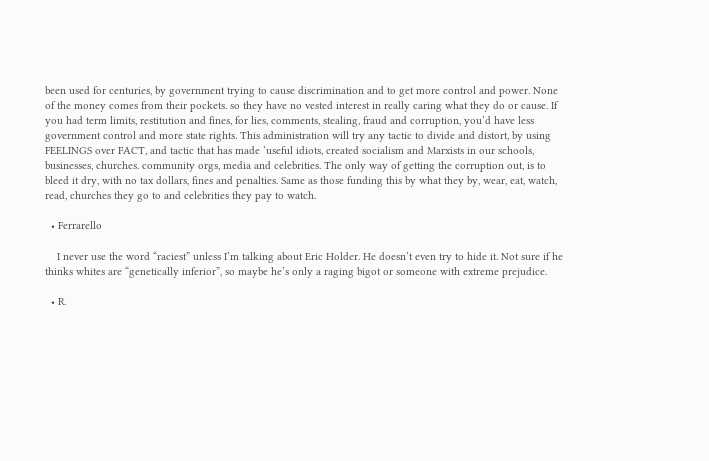been used for centuries, by government trying to cause discrimination and to get more control and power. None of the money comes from their pockets. so they have no vested interest in really caring what they do or cause. If you had term limits, restitution and fines, for lies, comments, stealing, fraud and corruption, you’d have less government control and more state rights. This administration will try any tactic to divide and distort, by using FEELINGS over FACT, and tactic that has made ‘useful idiots, created socialism and Marxists in our schools, businesses, churches. community orgs, media and celebrities. The only way of getting the corruption out, is to bleed it dry, with no tax dollars, fines and penalties. Same as those funding this by what they by, wear, eat, watch, read, churches they go to and celebrities they pay to watch.

  • Ferrarello

    I never use the word “raciest” unless I’m talking about Eric Holder. He doesn’t even try to hide it. Not sure if he thinks whites are “genetically inferior”, so maybe he’s only a raging bigot or someone with extreme prejudice.

  • R.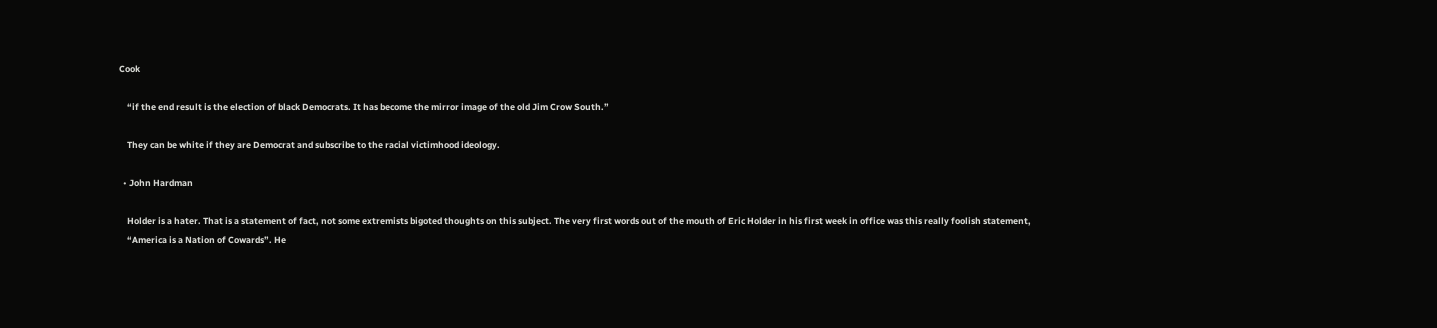Cook

    “if the end result is the election of black Democrats. It has become the mirror image of the old Jim Crow South.”

    They can be white if they are Democrat and subscribe to the racial victimhood ideology.

  • John Hardman

    Holder is a hater. That is a statement of fact, not some extremists bigoted thoughts on this subject. The very first words out of the mouth of Eric Holder in his first week in office was this really foolish statement,
    “America is a Nation of Cowards”. He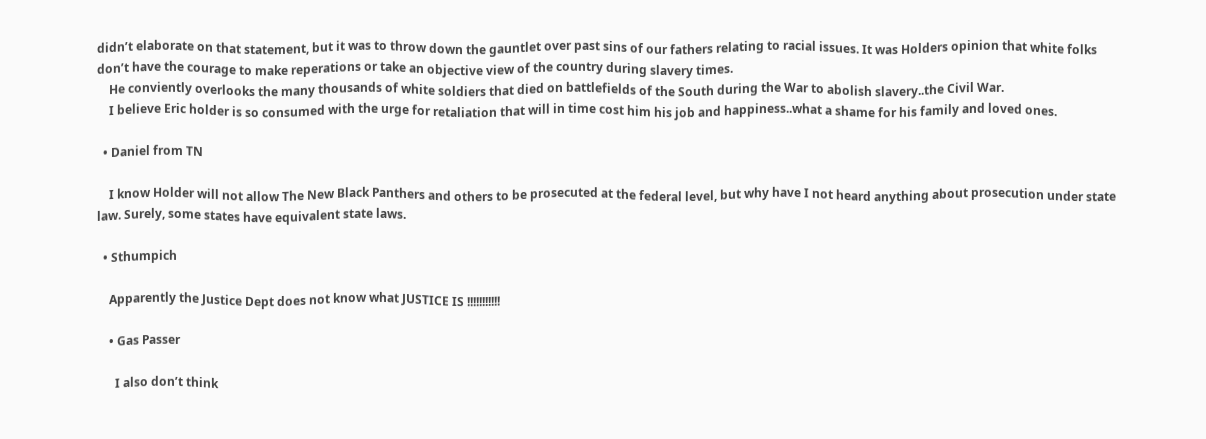didn’t elaborate on that statement, but it was to throw down the gauntlet over past sins of our fathers relating to racial issues. It was Holders opinion that white folks don’t have the courage to make reperations or take an objective view of the country during slavery times.
    He conviently overlooks the many thousands of white soldiers that died on battlefields of the South during the War to abolish slavery..the Civil War.
    I believe Eric holder is so consumed with the urge for retaliation that will in time cost him his job and happiness..what a shame for his family and loved ones.

  • Daniel from TN

    I know Holder will not allow The New Black Panthers and others to be prosecuted at the federal level, but why have I not heard anything about prosecution under state law. Surely, some states have equivalent state laws.

  • Sthumpich

    Apparently the Justice Dept does not know what JUSTICE IS !!!!!!!!!!!

    • Gas Passer

      I also don’t think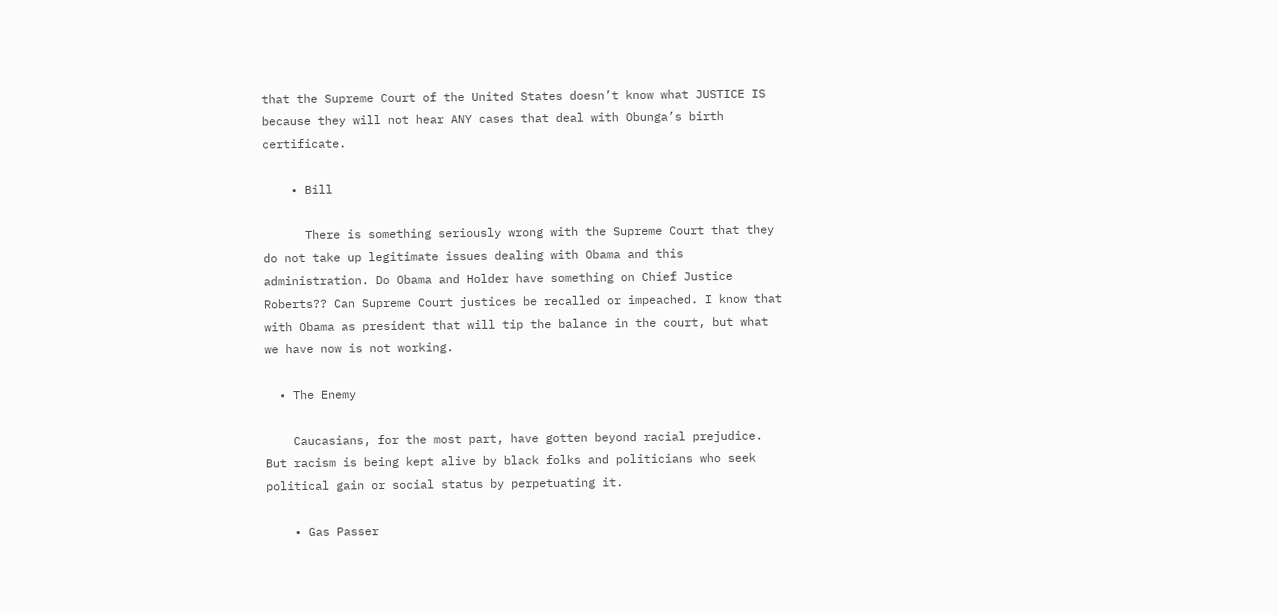that the Supreme Court of the United States doesn’t know what JUSTICE IS because they will not hear ANY cases that deal with Obunga’s birth certificate.

    • Bill

      There is something seriously wrong with the Supreme Court that they do not take up legitimate issues dealing with Obama and this administration. Do Obama and Holder have something on Chief Justice Roberts?? Can Supreme Court justices be recalled or impeached. I know that with Obama as president that will tip the balance in the court, but what we have now is not working.

  • The Enemy

    Caucasians, for the most part, have gotten beyond racial prejudice. But racism is being kept alive by black folks and politicians who seek political gain or social status by perpetuating it.

    • Gas Passer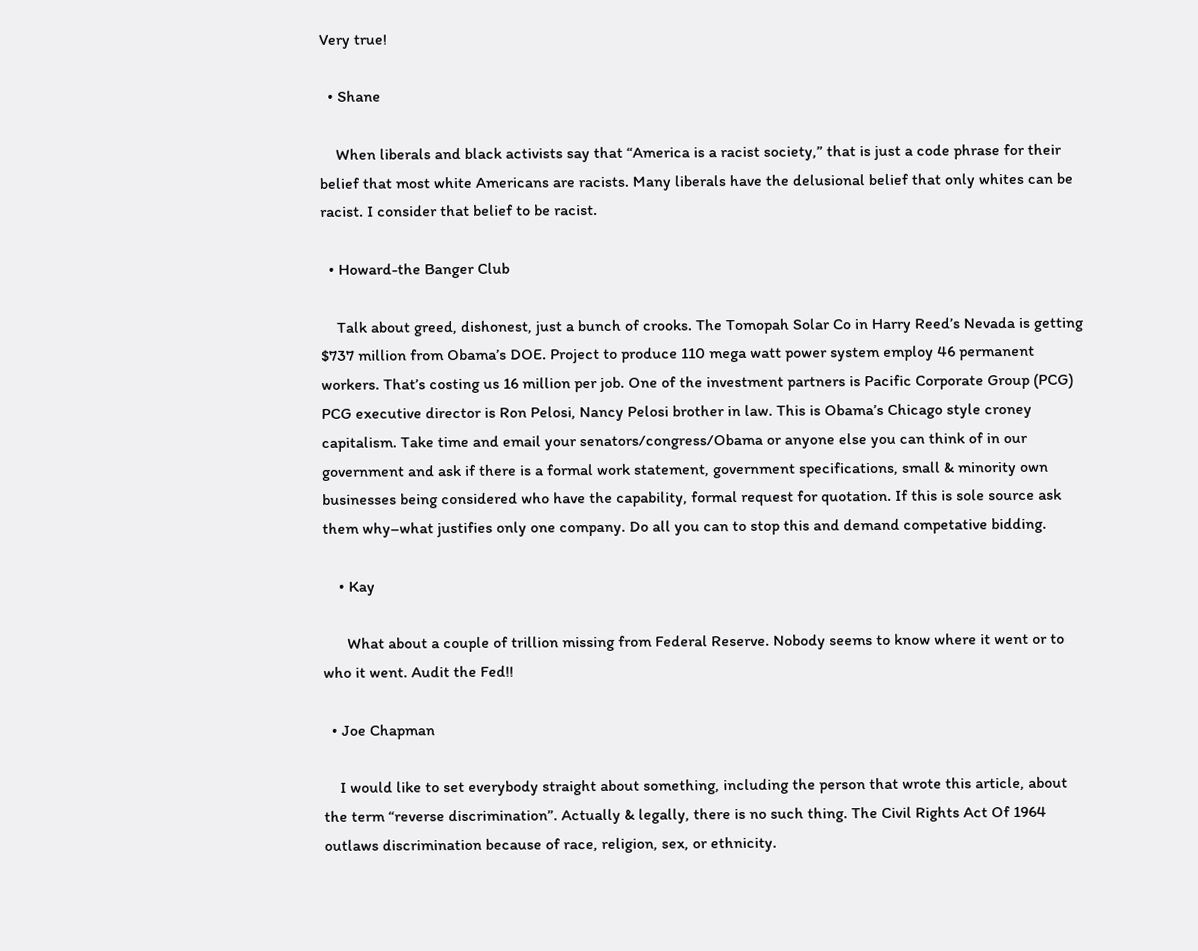Very true!

  • Shane

    When liberals and black activists say that “America is a racist society,” that is just a code phrase for their belief that most white Americans are racists. Many liberals have the delusional belief that only whites can be racist. I consider that belief to be racist.

  • Howard-the Banger Club

    Talk about greed, dishonest, just a bunch of crooks. The Tomopah Solar Co in Harry Reed’s Nevada is getting $737 million from Obama’s DOE. Project to produce 110 mega watt power system employ 46 permanent workers. That’s costing us 16 million per job. One of the investment partners is Pacific Corporate Group (PCG) PCG executive director is Ron Pelosi, Nancy Pelosi brother in law. This is Obama’s Chicago style croney capitalism. Take time and email your senators/congress/Obama or anyone else you can think of in our government and ask if there is a formal work statement, government specifications, small & minority own businesses being considered who have the capability, formal request for quotation. If this is sole source ask them why–what justifies only one company. Do all you can to stop this and demand competative bidding.

    • Kay

      What about a couple of trillion missing from Federal Reserve. Nobody seems to know where it went or to who it went. Audit the Fed!!

  • Joe Chapman

    I would like to set everybody straight about something, including the person that wrote this article, about the term “reverse discrimination”. Actually & legally, there is no such thing. The Civil Rights Act Of 1964 outlaws discrimination because of race, religion, sex, or ethnicity.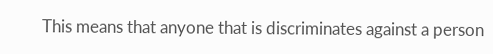This means that anyone that is discriminates against a person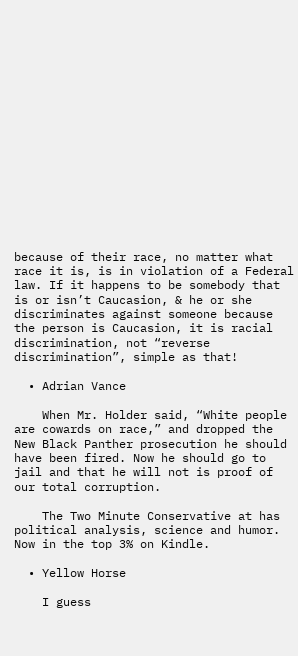because of their race, no matter what race it is, is in violation of a Federal law. If it happens to be somebody that is or isn’t Caucasion, & he or she discriminates against someone because the person is Caucasion, it is racial discrimination, not “reverse discrimination”, simple as that!

  • Adrian Vance

    When Mr. Holder said, “White people are cowards on race,” and dropped the New Black Panther prosecution he should have been fired. Now he should go to jail and that he will not is proof of our total corruption.

    The Two Minute Conservative at has political analysis, science and humor. Now in the top 3% on Kindle.

  • Yellow Horse

    I guess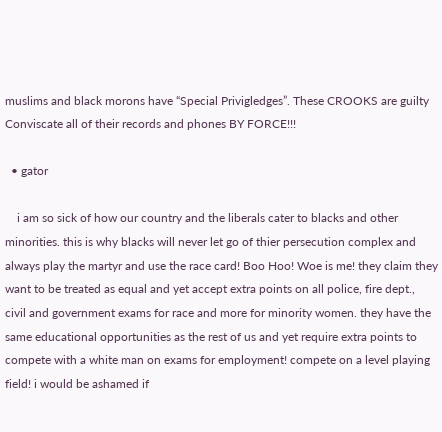muslims and black morons have “Special Privigledges”. These CROOKS are guilty Conviscate all of their records and phones BY FORCE!!!

  • gator

    i am so sick of how our country and the liberals cater to blacks and other minorities. this is why blacks will never let go of thier persecution complex and always play the martyr and use the race card! Boo Hoo! Woe is me! they claim they want to be treated as equal and yet accept extra points on all police, fire dept., civil and government exams for race and more for minority women. they have the same educational opportunities as the rest of us and yet require extra points to compete with a white man on exams for employment! compete on a level playing field! i would be ashamed if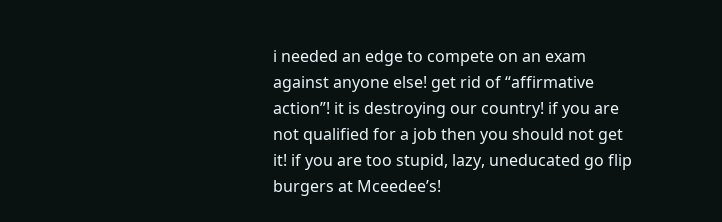i needed an edge to compete on an exam against anyone else! get rid of “affirmative action”! it is destroying our country! if you are not qualified for a job then you should not get it! if you are too stupid, lazy, uneducated go flip burgers at Mceedee’s!